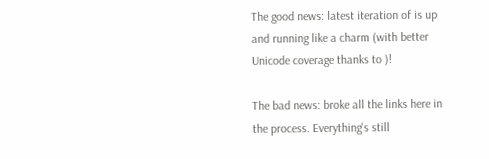The good news: latest iteration of is up and running like a charm (with better Unicode coverage thanks to )!

The bad news: broke all the links here in the process. Everything's still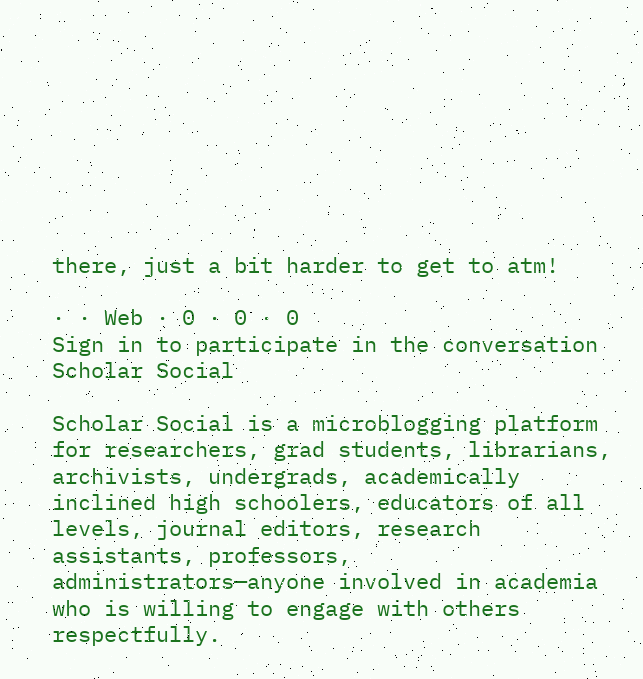there, just a bit harder to get to atm!

· · Web · 0 · 0 · 0
Sign in to participate in the conversation
Scholar Social

Scholar Social is a microblogging platform for researchers, grad students, librarians, archivists, undergrads, academically inclined high schoolers, educators of all levels, journal editors, research assistants, professors, administrators—anyone involved in academia who is willing to engage with others respectfully.